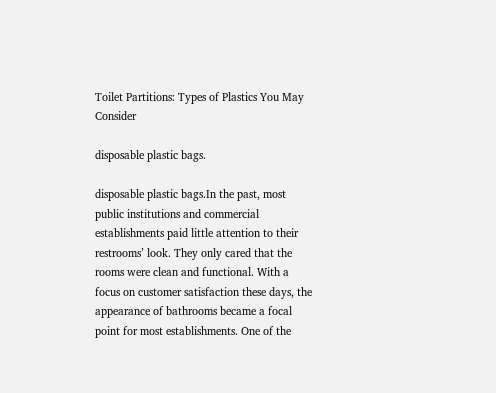Toilet Partitions: Types of Plastics You May Consider

disposable plastic bags.

disposable plastic bags.In the past, most public institutions and commercial establishments paid little attention to their restrooms’ look. They only cared that the rooms were clean and functional. With a focus on customer satisfaction these days, the appearance of bathrooms became a focal point for most establishments. One of the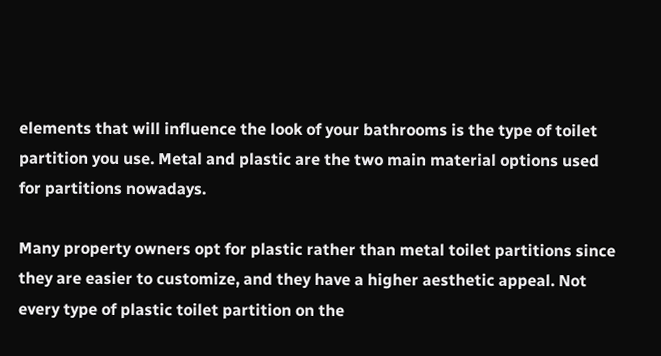elements that will influence the look of your bathrooms is the type of toilet partition you use. Metal and plastic are the two main material options used for partitions nowadays.

Many property owners opt for plastic rather than metal toilet partitions since they are easier to customize, and they have a higher aesthetic appeal. Not every type of plastic toilet partition on the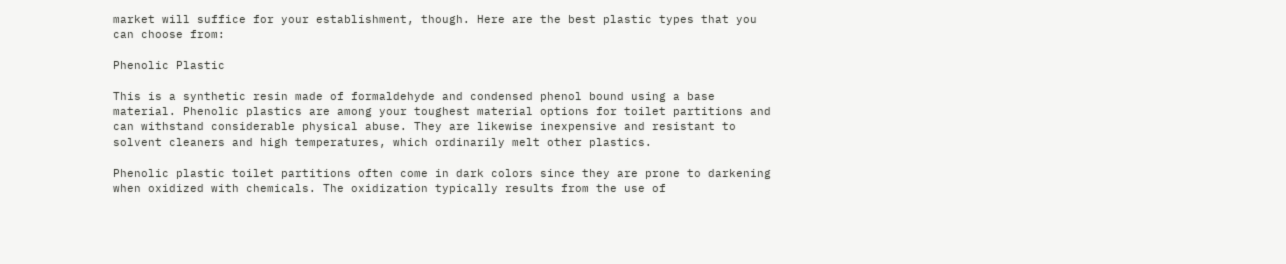market will suffice for your establishment, though. Here are the best plastic types that you can choose from:

Phenolic Plastic

This is a synthetic resin made of formaldehyde and condensed phenol bound using a base material. Phenolic plastics are among your toughest material options for toilet partitions and can withstand considerable physical abuse. They are likewise inexpensive and resistant to solvent cleaners and high temperatures, which ordinarily melt other plastics.

Phenolic plastic toilet partitions often come in dark colors since they are prone to darkening when oxidized with chemicals. The oxidization typically results from the use of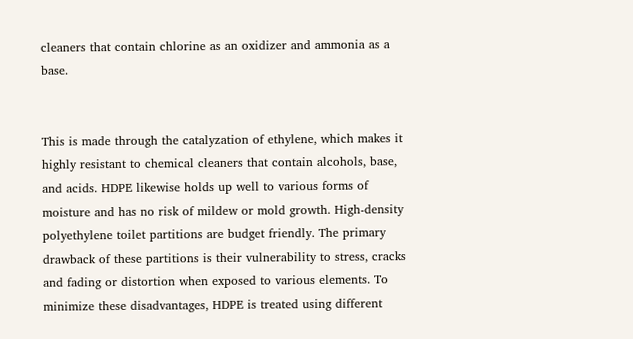cleaners that contain chlorine as an oxidizer and ammonia as a base.


This is made through the catalyzation of ethylene, which makes it highly resistant to chemical cleaners that contain alcohols, base, and acids. HDPE likewise holds up well to various forms of moisture and has no risk of mildew or mold growth. High-density polyethylene toilet partitions are budget friendly. The primary drawback of these partitions is their vulnerability to stress, cracks and fading or distortion when exposed to various elements. To minimize these disadvantages, HDPE is treated using different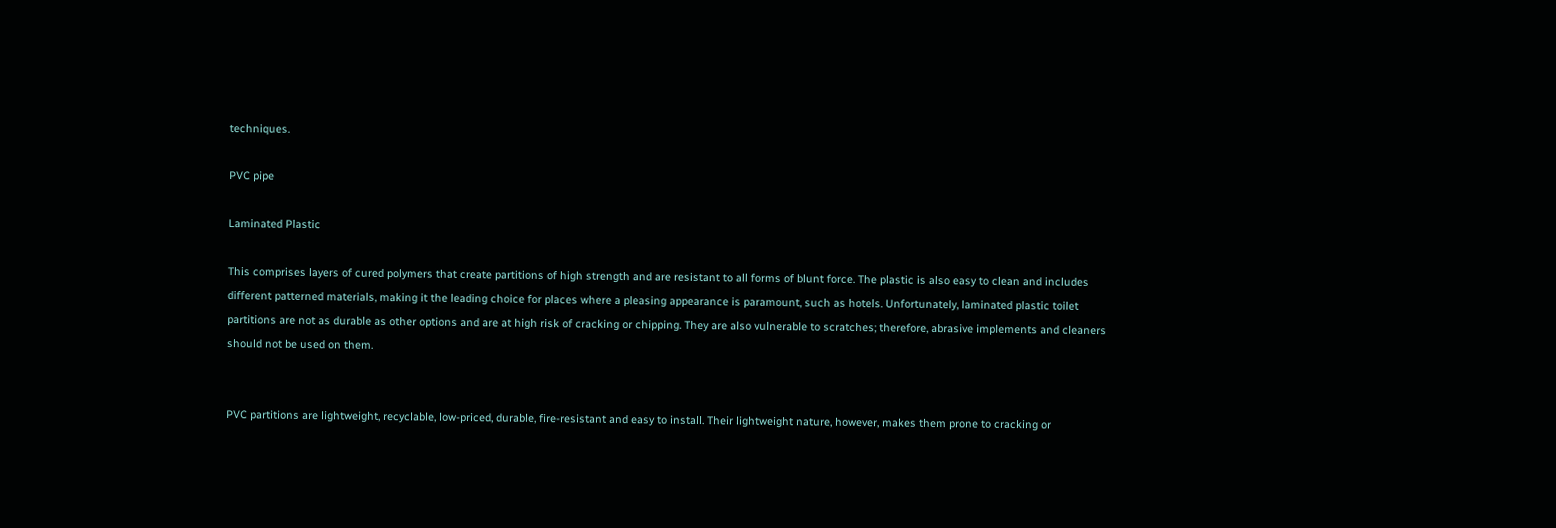techniques.

PVC pipe

Laminated Plastic

This comprises layers of cured polymers that create partitions of high strength and are resistant to all forms of blunt force. The plastic is also easy to clean and includes different patterned materials, making it the leading choice for places where a pleasing appearance is paramount, such as hotels. Unfortunately, laminated plastic toilet partitions are not as durable as other options and are at high risk of cracking or chipping. They are also vulnerable to scratches; therefore, abrasive implements and cleaners should not be used on them.


PVC partitions are lightweight, recyclable, low-priced, durable, fire-resistant and easy to install. Their lightweight nature, however, makes them prone to cracking or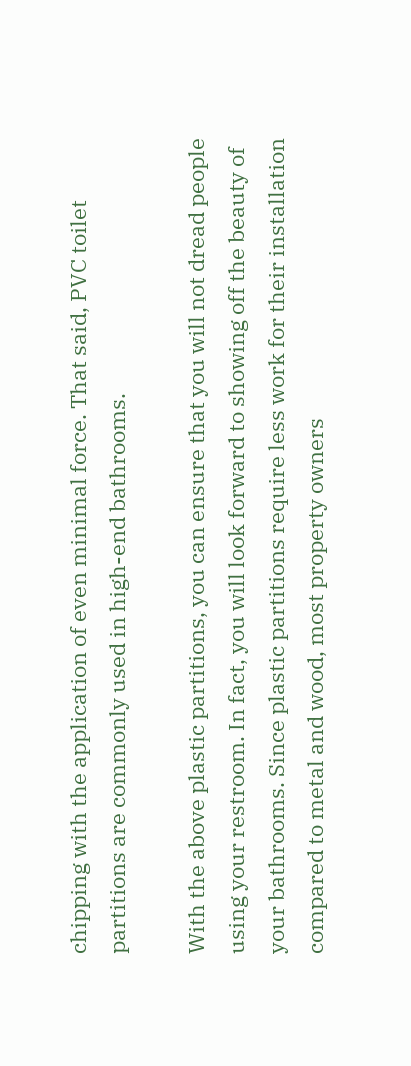chipping with the application of even minimal force. That said, PVC toilet partitions are commonly used in high-end bathrooms.

With the above plastic partitions, you can ensure that you will not dread people using your restroom. In fact, you will look forward to showing off the beauty of your bathrooms. Since plastic partitions require less work for their installation compared to metal and wood, most property owners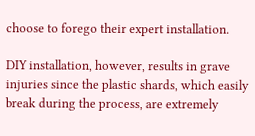choose to forego their expert installation.

DIY installation, however, results in grave injuries since the plastic shards, which easily break during the process, are extremely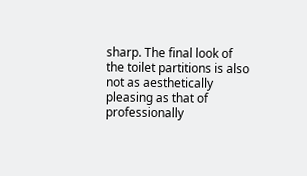sharp. The final look of the toilet partitions is also not as aesthetically pleasing as that of professionally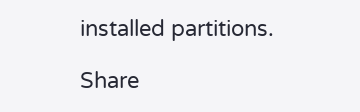installed partitions.

Share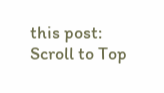this post:
Scroll to Top